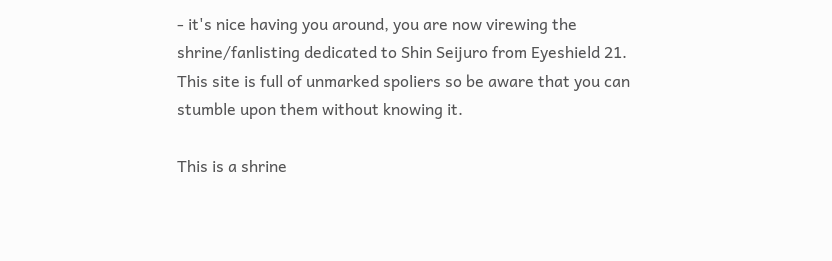- it's nice having you around, you are now virewing the shrine/fanlisting dedicated to Shin Seijuro from Eyeshield 21.
This site is full of unmarked spoliers so be aware that you can stumble upon them without knowing it.

This is a shrine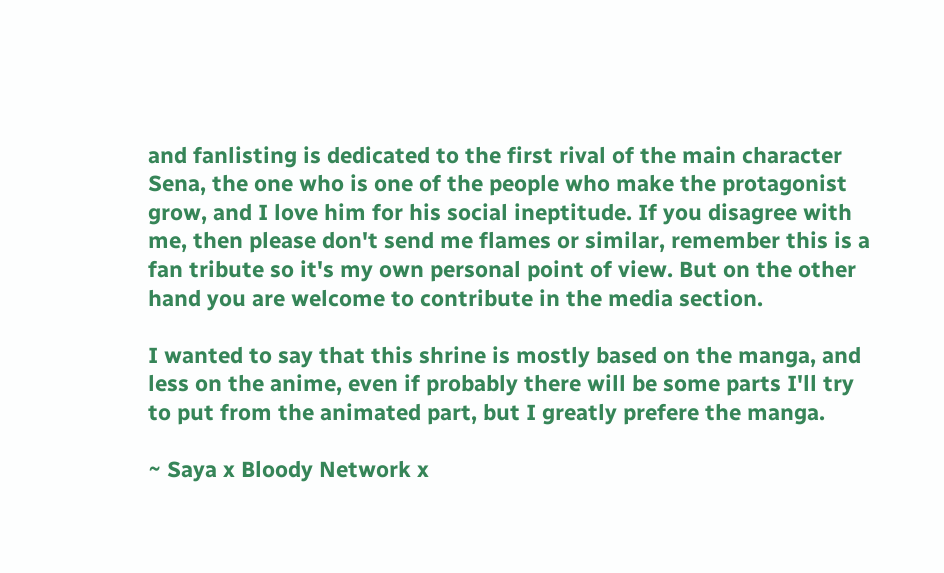and fanlisting is dedicated to the first rival of the main character Sena, the one who is one of the people who make the protagonist grow, and I love him for his social ineptitude. If you disagree with me, then please don't send me flames or similar, remember this is a fan tribute so it's my own personal point of view. But on the other hand you are welcome to contribute in the media section.

I wanted to say that this shrine is mostly based on the manga, and less on the anime, even if probably there will be some parts I'll try to put from the animated part, but I greatly prefere the manga.

~ Saya x Bloody Network x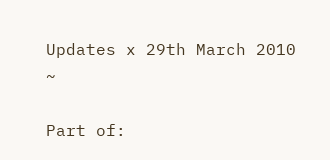Updates x 29th March 2010 ~

Part of: